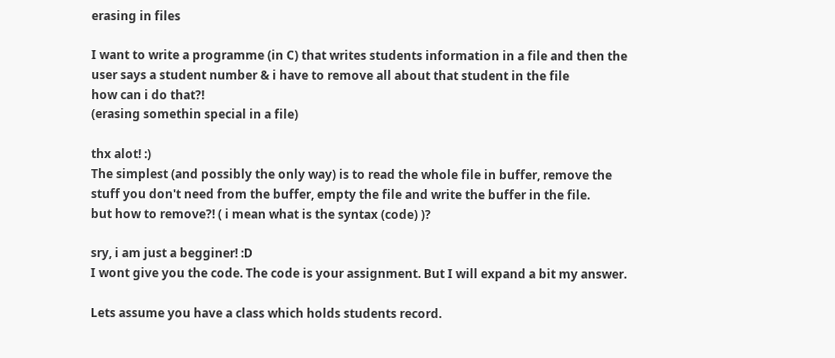erasing in files

I want to write a programme (in C) that writes students information in a file and then the user says a student number & i have to remove all about that student in the file
how can i do that?!
(erasing somethin special in a file)

thx alot! :)
The simplest (and possibly the only way) is to read the whole file in buffer, remove the stuff you don't need from the buffer, empty the file and write the buffer in the file.
but how to remove?! ( i mean what is the syntax (code) )?

sry, i am just a begginer! :D
I wont give you the code. The code is your assignment. But I will expand a bit my answer.

Lets assume you have a class which holds students record.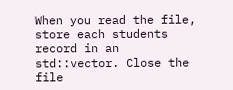When you read the file, store each students record in an std::vector. Close the file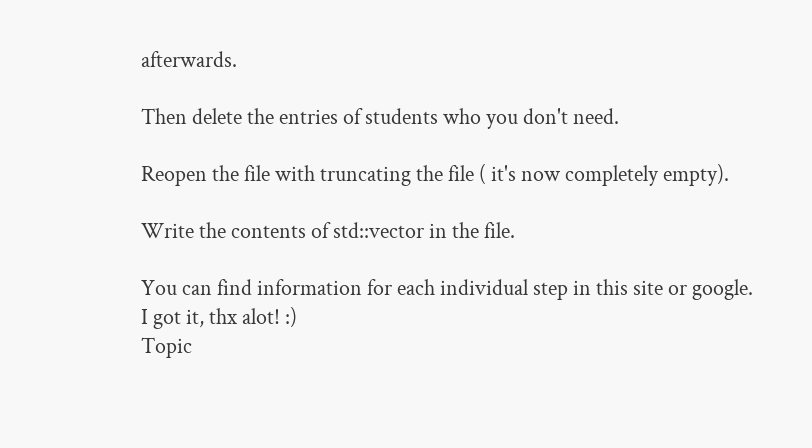afterwards.

Then delete the entries of students who you don't need.

Reopen the file with truncating the file ( it's now completely empty).

Write the contents of std::vector in the file.

You can find information for each individual step in this site or google.
I got it, thx alot! :)
Topic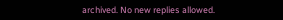archived. No new replies allowed.